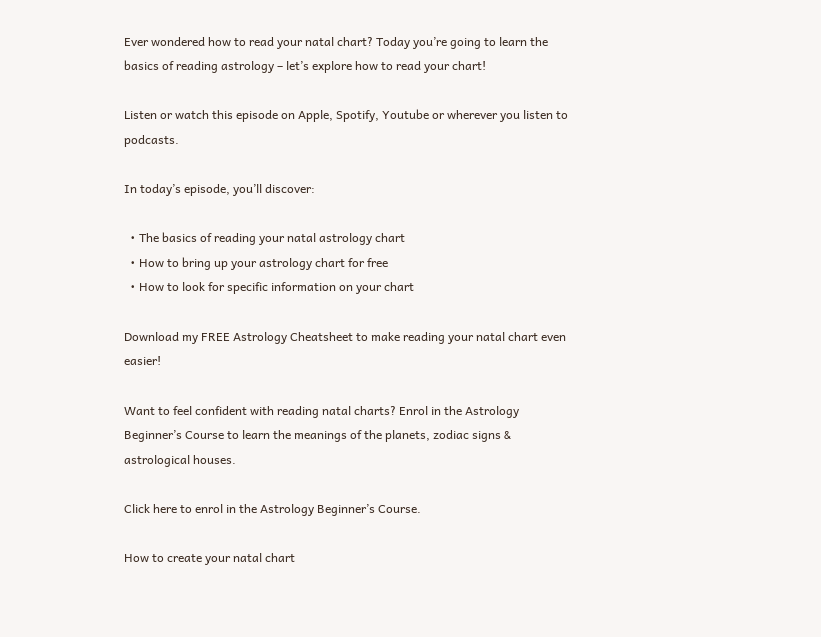Ever wondered how to read your natal chart? Today you’re going to learn the basics of reading astrology – let’s explore how to read your chart!

Listen or watch this episode on Apple, Spotify, Youtube or wherever you listen to podcasts.

In today’s episode, you’ll discover:

  • The basics of reading your natal astrology chart
  • How to bring up your astrology chart for free
  • How to look for specific information on your chart

Download my FREE Astrology Cheatsheet to make reading your natal chart even easier!

Want to feel confident with reading natal charts? Enrol in the Astrology Beginner’s Course to learn the meanings of the planets, zodiac signs & astrological houses.

Click here to enrol in the Astrology Beginner’s Course.

How to create your natal chart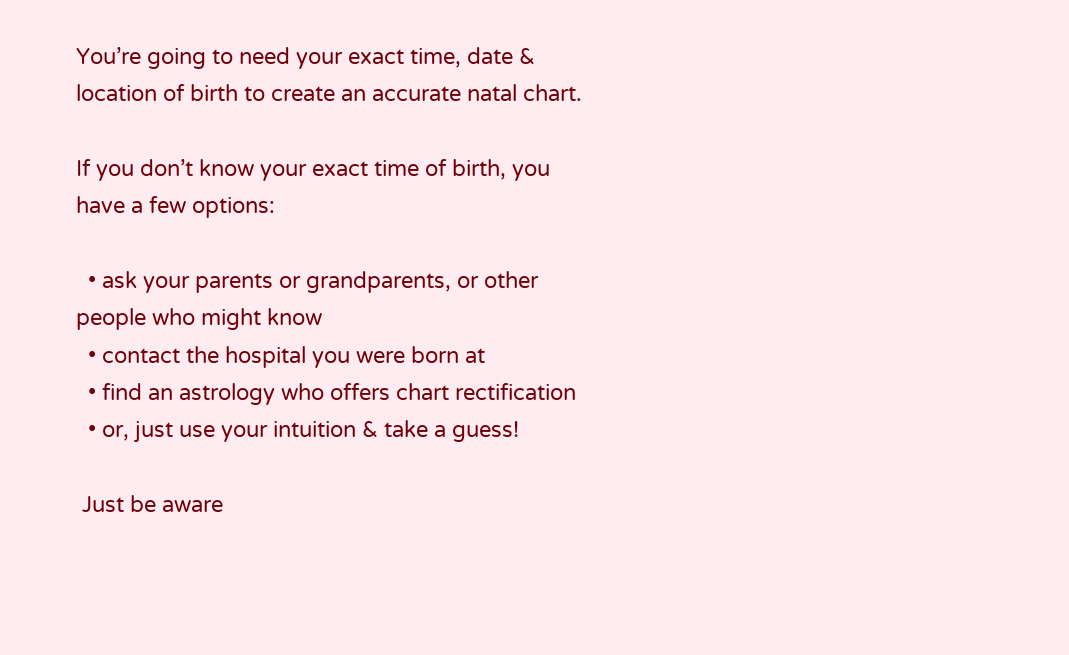You’re going to need your exact time, date & location of birth to create an accurate natal chart.

If you don’t know your exact time of birth, you have a few options:

  • ask your parents or grandparents, or other people who might know
  • contact the hospital you were born at
  • find an astrology who offers chart rectification
  • or, just use your intuition & take a guess!

 Just be aware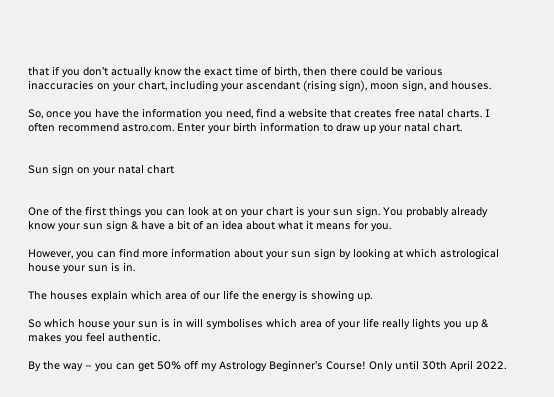that if you don’t actually know the exact time of birth, then there could be various inaccuracies on your chart, including your ascendant (rising sign), moon sign, and houses.

So, once you have the information you need, find a website that creates free natal charts. I often recommend astro.com. Enter your birth information to draw up your natal chart.


Sun sign on your natal chart


One of the first things you can look at on your chart is your sun sign. You probably already know your sun sign & have a bit of an idea about what it means for you.

However, you can find more information about your sun sign by looking at which astrological house your sun is in.

The houses explain which area of our life the energy is showing up.

So which house your sun is in will symbolises which area of your life really lights you up & makes you feel authentic.

By the way – you can get 50% off my Astrology Beginner’s Course! Only until 30th April 2022.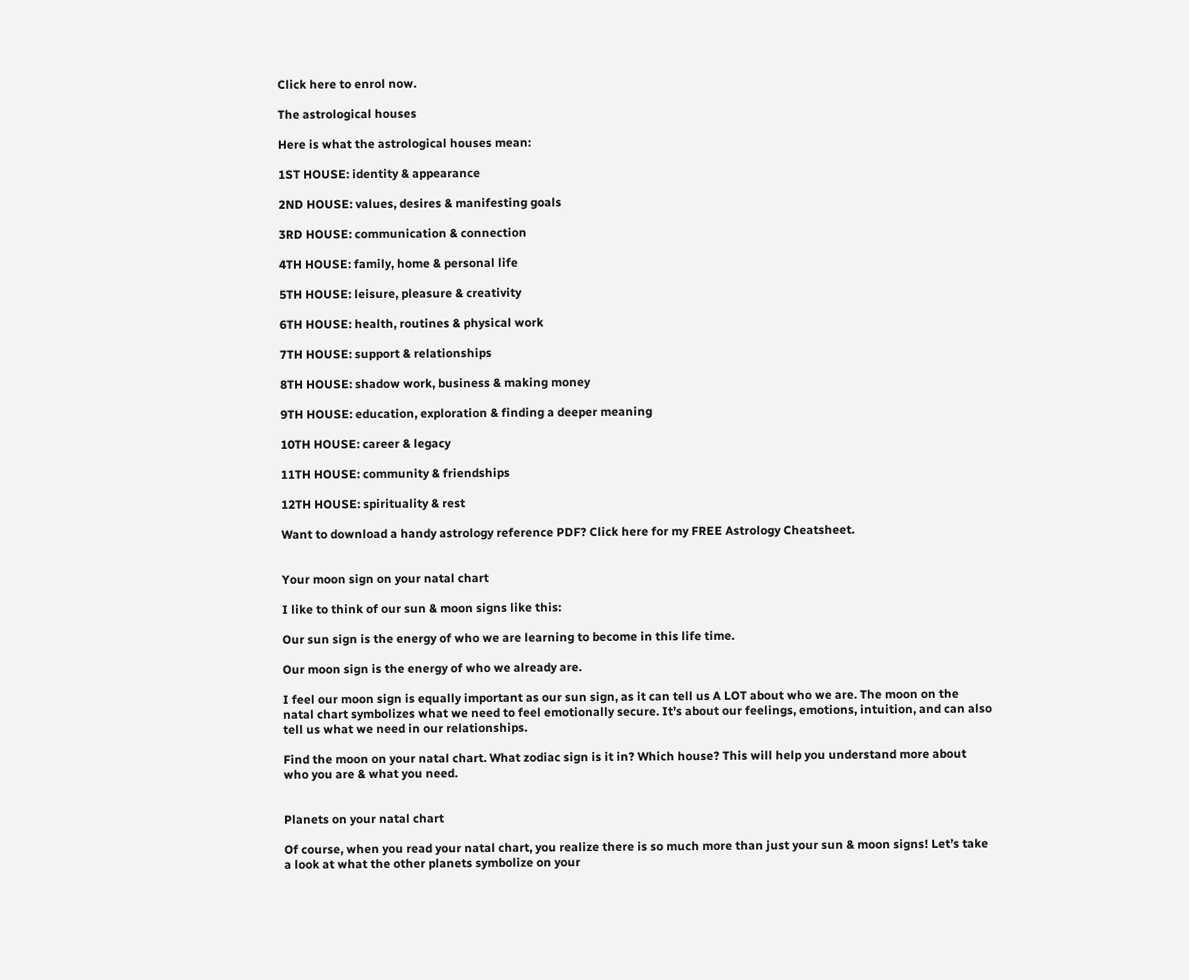Click here to enrol now.

The astrological houses

Here is what the astrological houses mean:

1ST HOUSE: identity & appearance

2ND HOUSE: values, desires & manifesting goals

3RD HOUSE: communication & connection

4TH HOUSE: family, home & personal life

5TH HOUSE: leisure, pleasure & creativity

6TH HOUSE: health, routines & physical work

7TH HOUSE: support & relationships

8TH HOUSE: shadow work, business & making money

9TH HOUSE: education, exploration & finding a deeper meaning

10TH HOUSE: career & legacy

11TH HOUSE: community & friendships

12TH HOUSE: spirituality & rest

Want to download a handy astrology reference PDF? Click here for my FREE Astrology Cheatsheet.


Your moon sign on your natal chart

I like to think of our sun & moon signs like this:

Our sun sign is the energy of who we are learning to become in this life time.

Our moon sign is the energy of who we already are.

I feel our moon sign is equally important as our sun sign, as it can tell us A LOT about who we are. The moon on the natal chart symbolizes what we need to feel emotionally secure. It’s about our feelings, emotions, intuition, and can also tell us what we need in our relationships.

Find the moon on your natal chart. What zodiac sign is it in? Which house? This will help you understand more about who you are & what you need.


Planets on your natal chart

Of course, when you read your natal chart, you realize there is so much more than just your sun & moon signs! Let’s take a look at what the other planets symbolize on your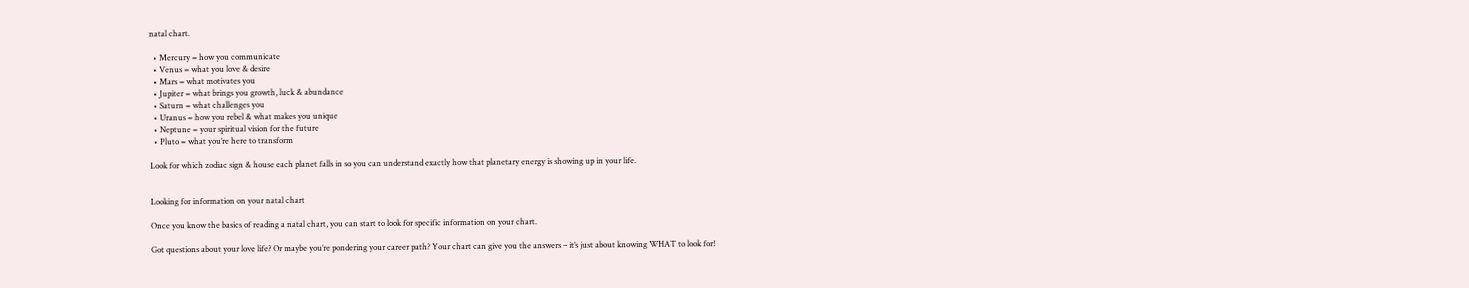natal chart.

  • Mercury = how you communicate
  • Venus = what you love & desire
  • Mars = what motivates you
  • Jupiter = what brings you growth, luck & abundance
  • Saturn = what challenges you
  • Uranus = how you rebel & what makes you unique
  • Neptune = your spiritual vision for the future
  • Pluto = what you’re here to transform

Look for which zodiac sign & house each planet falls in so you can understand exactly how that planetary energy is showing up in your life.


Looking for information on your natal chart

Once you know the basics of reading a natal chart, you can start to look for specific information on your chart.

Got questions about your love life? Or maybe you’re pondering your career path? Your chart can give you the answers – it’s just about knowing WHAT to look for!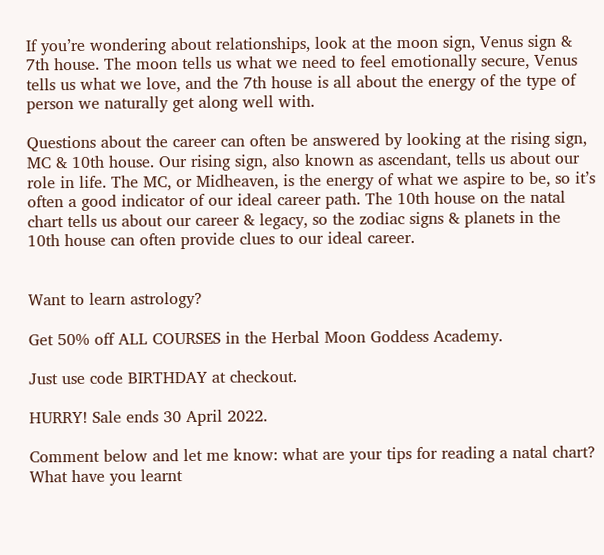If you’re wondering about relationships, look at the moon sign, Venus sign & 7th house. The moon tells us what we need to feel emotionally secure, Venus tells us what we love, and the 7th house is all about the energy of the type of person we naturally get along well with.

Questions about the career can often be answered by looking at the rising sign, MC & 10th house. Our rising sign, also known as ascendant, tells us about our role in life. The MC, or Midheaven, is the energy of what we aspire to be, so it’s often a good indicator of our ideal career path. The 10th house on the natal chart tells us about our career & legacy, so the zodiac signs & planets in the 10th house can often provide clues to our ideal career.


Want to learn astrology?

Get 50% off ALL COURSES in the Herbal Moon Goddess Academy.

Just use code BIRTHDAY at checkout.

HURRY! Sale ends 30 April 2022.

Comment below and let me know: what are your tips for reading a natal chart? What have you learnt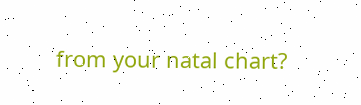from your natal chart?